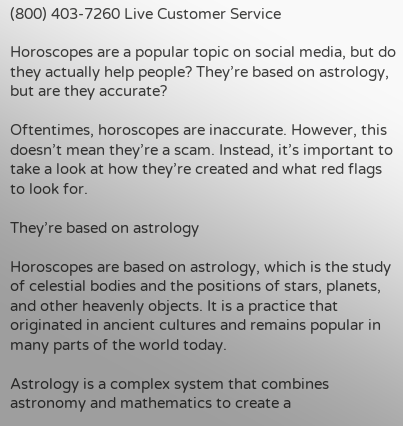(800) 403-7260 Live Customer Service

Horoscopes are a popular topic on social media, but do they actually help people? They’re based on astrology, but are they accurate?

Oftentimes, horoscopes are inaccurate. However, this doesn’t mean they’re a scam. Instead, it’s important to take a look at how they’re created and what red flags to look for.

They’re based on astrology

Horoscopes are based on astrology, which is the study of celestial bodies and the positions of stars, planets, and other heavenly objects. It is a practice that originated in ancient cultures and remains popular in many parts of the world today.

Astrology is a complex system that combines astronomy and mathematics to create a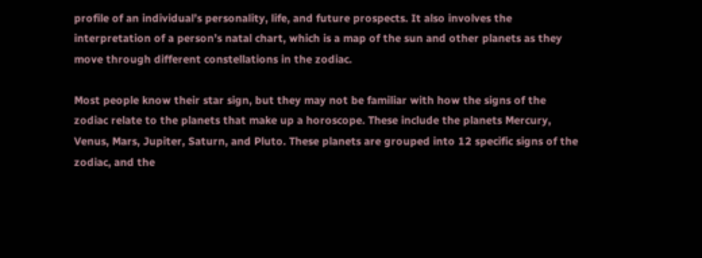profile of an individual’s personality, life, and future prospects. It also involves the interpretation of a person’s natal chart, which is a map of the sun and other planets as they move through different constellations in the zodiac.

Most people know their star sign, but they may not be familiar with how the signs of the zodiac relate to the planets that make up a horoscope. These include the planets Mercury, Venus, Mars, Jupiter, Saturn, and Pluto. These planets are grouped into 12 specific signs of the zodiac, and the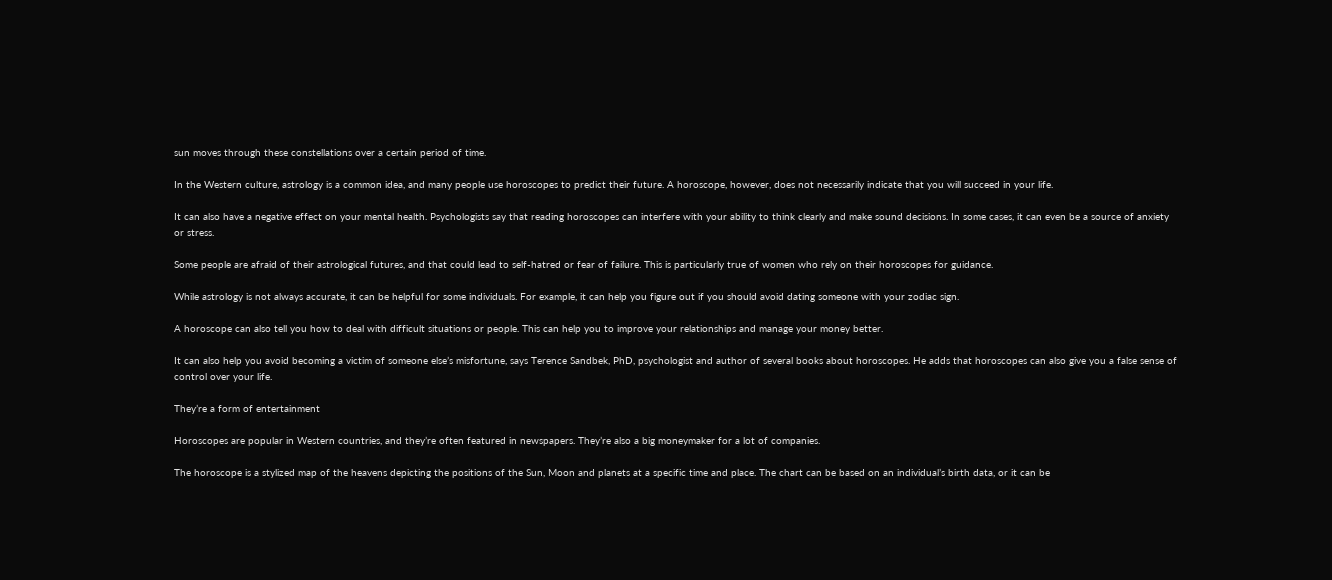sun moves through these constellations over a certain period of time.

In the Western culture, astrology is a common idea, and many people use horoscopes to predict their future. A horoscope, however, does not necessarily indicate that you will succeed in your life.

It can also have a negative effect on your mental health. Psychologists say that reading horoscopes can interfere with your ability to think clearly and make sound decisions. In some cases, it can even be a source of anxiety or stress.

Some people are afraid of their astrological futures, and that could lead to self-hatred or fear of failure. This is particularly true of women who rely on their horoscopes for guidance.

While astrology is not always accurate, it can be helpful for some individuals. For example, it can help you figure out if you should avoid dating someone with your zodiac sign.

A horoscope can also tell you how to deal with difficult situations or people. This can help you to improve your relationships and manage your money better.

It can also help you avoid becoming a victim of someone else’s misfortune, says Terence Sandbek, PhD, psychologist and author of several books about horoscopes. He adds that horoscopes can also give you a false sense of control over your life.

They’re a form of entertainment

Horoscopes are popular in Western countries, and they’re often featured in newspapers. They’re also a big moneymaker for a lot of companies.

The horoscope is a stylized map of the heavens depicting the positions of the Sun, Moon and planets at a specific time and place. The chart can be based on an individual’s birth data, or it can be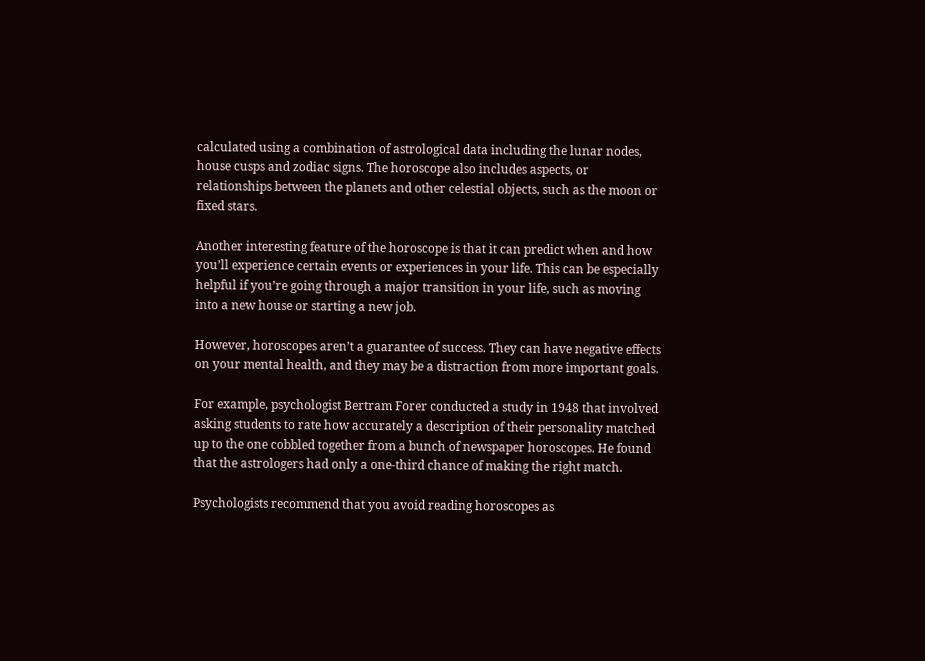calculated using a combination of astrological data including the lunar nodes, house cusps and zodiac signs. The horoscope also includes aspects, or relationships between the planets and other celestial objects, such as the moon or fixed stars.

Another interesting feature of the horoscope is that it can predict when and how you’ll experience certain events or experiences in your life. This can be especially helpful if you’re going through a major transition in your life, such as moving into a new house or starting a new job.

However, horoscopes aren’t a guarantee of success. They can have negative effects on your mental health, and they may be a distraction from more important goals.

For example, psychologist Bertram Forer conducted a study in 1948 that involved asking students to rate how accurately a description of their personality matched up to the one cobbled together from a bunch of newspaper horoscopes. He found that the astrologers had only a one-third chance of making the right match.

Psychologists recommend that you avoid reading horoscopes as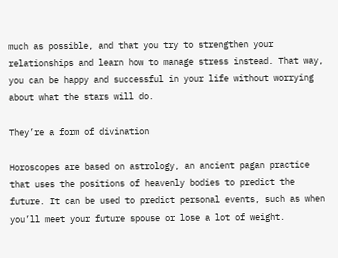much as possible, and that you try to strengthen your relationships and learn how to manage stress instead. That way, you can be happy and successful in your life without worrying about what the stars will do.

They’re a form of divination

Horoscopes are based on astrology, an ancient pagan practice that uses the positions of heavenly bodies to predict the future. It can be used to predict personal events, such as when you’ll meet your future spouse or lose a lot of weight.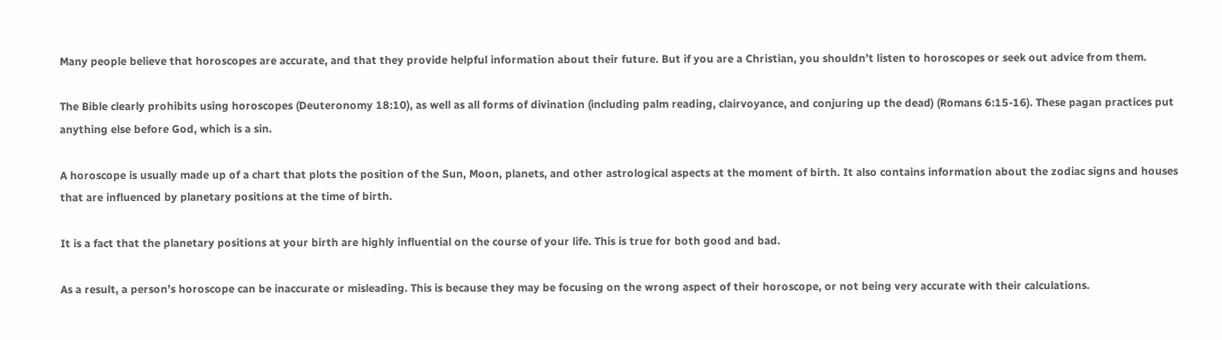Many people believe that horoscopes are accurate, and that they provide helpful information about their future. But if you are a Christian, you shouldn’t listen to horoscopes or seek out advice from them.

The Bible clearly prohibits using horoscopes (Deuteronomy 18:10), as well as all forms of divination (including palm reading, clairvoyance, and conjuring up the dead) (Romans 6:15-16). These pagan practices put anything else before God, which is a sin.

A horoscope is usually made up of a chart that plots the position of the Sun, Moon, planets, and other astrological aspects at the moment of birth. It also contains information about the zodiac signs and houses that are influenced by planetary positions at the time of birth.

It is a fact that the planetary positions at your birth are highly influential on the course of your life. This is true for both good and bad.

As a result, a person’s horoscope can be inaccurate or misleading. This is because they may be focusing on the wrong aspect of their horoscope, or not being very accurate with their calculations.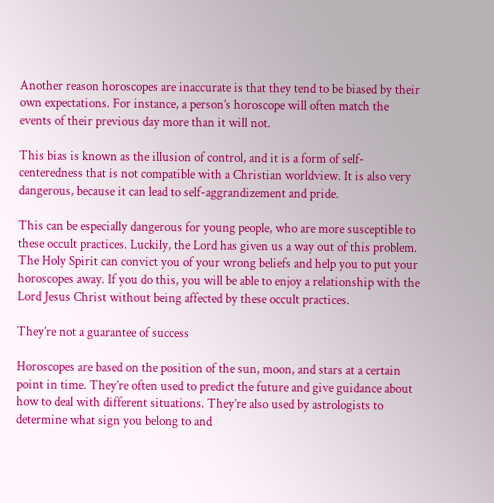Another reason horoscopes are inaccurate is that they tend to be biased by their own expectations. For instance, a person’s horoscope will often match the events of their previous day more than it will not.

This bias is known as the illusion of control, and it is a form of self-centeredness that is not compatible with a Christian worldview. It is also very dangerous, because it can lead to self-aggrandizement and pride.

This can be especially dangerous for young people, who are more susceptible to these occult practices. Luckily, the Lord has given us a way out of this problem. The Holy Spirit can convict you of your wrong beliefs and help you to put your horoscopes away. If you do this, you will be able to enjoy a relationship with the Lord Jesus Christ without being affected by these occult practices.

They’re not a guarantee of success

Horoscopes are based on the position of the sun, moon, and stars at a certain point in time. They’re often used to predict the future and give guidance about how to deal with different situations. They’re also used by astrologists to determine what sign you belong to and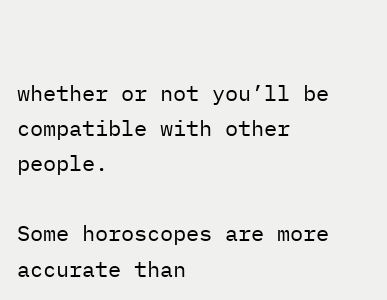whether or not you’ll be compatible with other people.

Some horoscopes are more accurate than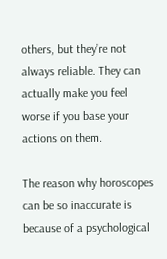others, but they’re not always reliable. They can actually make you feel worse if you base your actions on them.

The reason why horoscopes can be so inaccurate is because of a psychological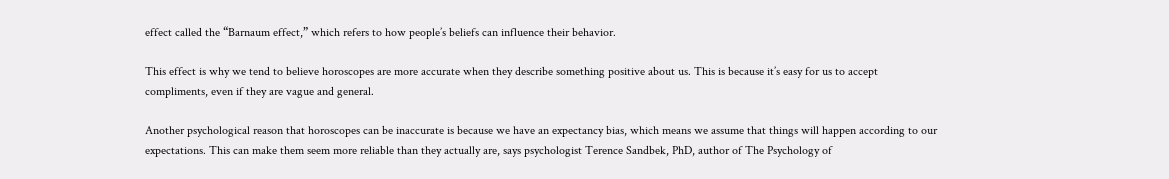effect called the “Barnaum effect,” which refers to how people’s beliefs can influence their behavior.

This effect is why we tend to believe horoscopes are more accurate when they describe something positive about us. This is because it’s easy for us to accept compliments, even if they are vague and general.

Another psychological reason that horoscopes can be inaccurate is because we have an expectancy bias, which means we assume that things will happen according to our expectations. This can make them seem more reliable than they actually are, says psychologist Terence Sandbek, PhD, author of The Psychology of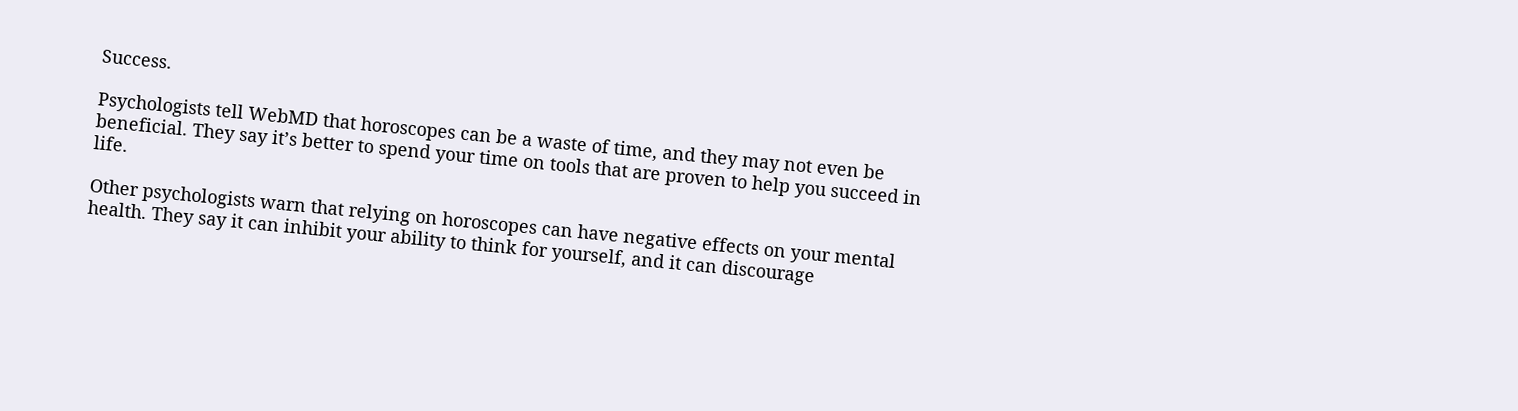Success.

Psychologists tell WebMD that horoscopes can be a waste of time, and they may not even be beneficial. They say it’s better to spend your time on tools that are proven to help you succeed in life.

Other psychologists warn that relying on horoscopes can have negative effects on your mental health. They say it can inhibit your ability to think for yourself, and it can discourage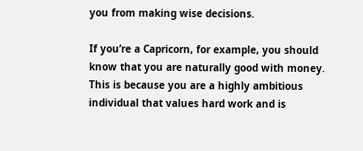you from making wise decisions.

If you’re a Capricorn, for example, you should know that you are naturally good with money. This is because you are a highly ambitious individual that values hard work and is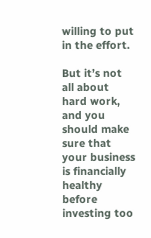willing to put in the effort.

But it’s not all about hard work, and you should make sure that your business is financially healthy before investing too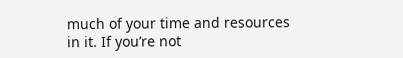much of your time and resources in it. If you’re not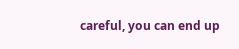careful, you can end up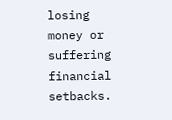losing money or suffering financial setbacks.